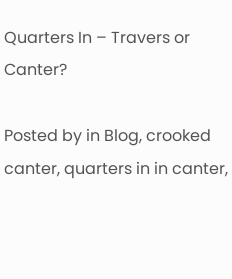Quarters In – Travers or Canter?

Posted by in Blog, crooked canter, quarters in in canter,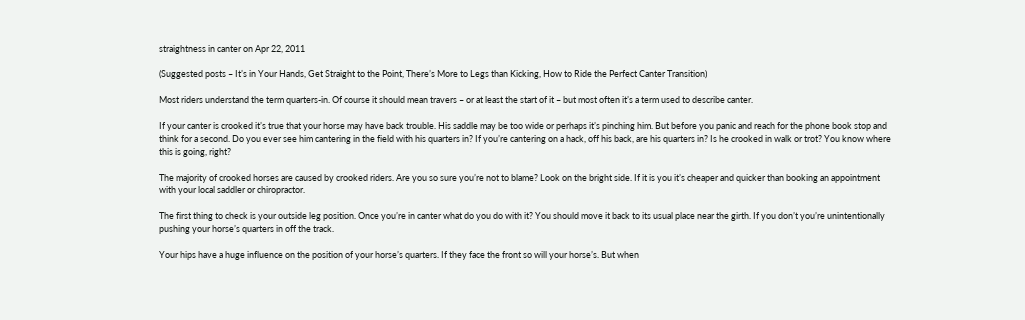straightness in canter on Apr 22, 2011

(Suggested posts – It’s in Your Hands, Get Straight to the Point, There’s More to Legs than Kicking, How to Ride the Perfect Canter Transition)

Most riders understand the term quarters-in. Of course it should mean travers – or at least the start of it – but most often it’s a term used to describe canter.

If your canter is crooked it’s true that your horse may have back trouble. His saddle may be too wide or perhaps it’s pinching him. But before you panic and reach for the phone book stop and think for a second. Do you ever see him cantering in the field with his quarters in? If you’re cantering on a hack, off his back, are his quarters in? Is he crooked in walk or trot? You know where this is going, right?

The majority of crooked horses are caused by crooked riders. Are you so sure you’re not to blame? Look on the bright side. If it is you it’s cheaper and quicker than booking an appointment with your local saddler or chiropractor.

The first thing to check is your outside leg position. Once you’re in canter what do you do with it? You should move it back to its usual place near the girth. If you don’t you’re unintentionally pushing your horse’s quarters in off the track.

Your hips have a huge influence on the position of your horse’s quarters. If they face the front so will your horse’s. But when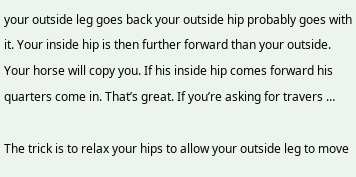your outside leg goes back your outside hip probably goes with it. Your inside hip is then further forward than your outside. Your horse will copy you. If his inside hip comes forward his quarters come in. That’s great. If you’re asking for travers …

The trick is to relax your hips to allow your outside leg to move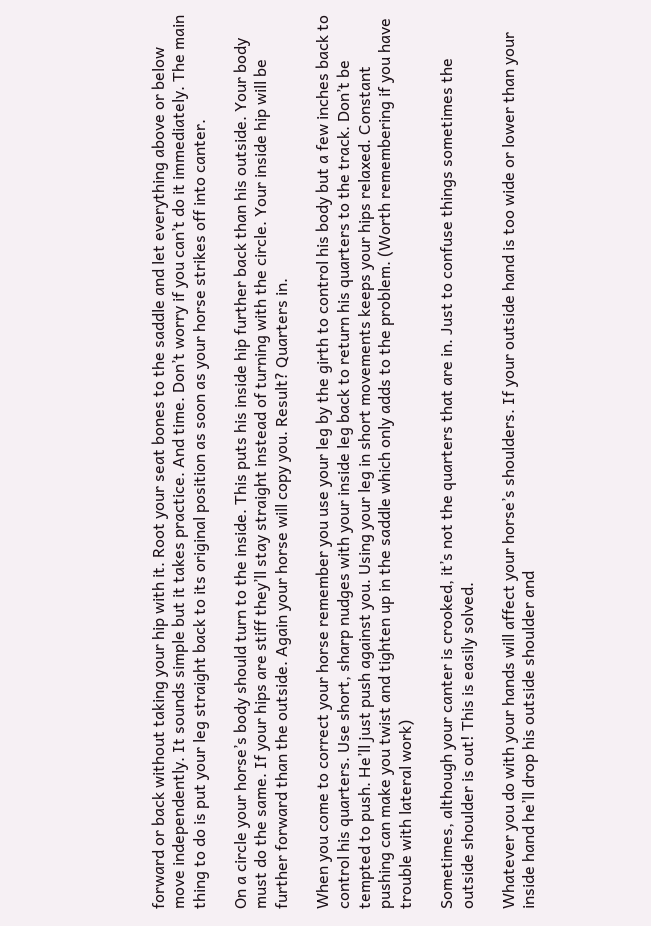forward or back without taking your hip with it. Root your seat bones to the saddle and let everything above or below move independently. It sounds simple but it takes practice. And time. Don’t worry if you can’t do it immediately. The main thing to do is put your leg straight back to its original position as soon as your horse strikes off into canter.

On a circle your horse’s body should turn to the inside. This puts his inside hip further back than his outside. Your body must do the same. If your hips are stiff they’ll stay straight instead of turning with the circle. Your inside hip will be further forward than the outside. Again your horse will copy you. Result? Quarters in.

When you come to correct your horse remember you use your leg by the girth to control his body but a few inches back to control his quarters. Use short, sharp nudges with your inside leg back to return his quarters to the track. Don’t be tempted to push. He’ll just push against you. Using your leg in short movements keeps your hips relaxed. Constant pushing can make you twist and tighten up in the saddle which only adds to the problem. (Worth remembering if you have trouble with lateral work)

Sometimes, although your canter is crooked, it’s not the quarters that are in. Just to confuse things sometimes the outside shoulder is out! This is easily solved.

Whatever you do with your hands will affect your horse’s shoulders. If your outside hand is too wide or lower than your inside hand he’ll drop his outside shoulder and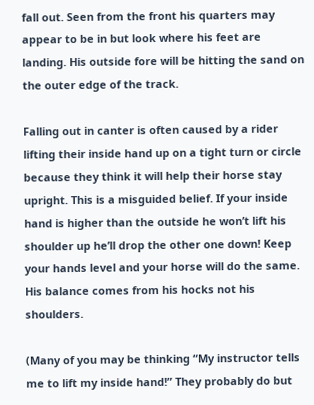fall out. Seen from the front his quarters may appear to be in but look where his feet are landing. His outside fore will be hitting the sand on the outer edge of the track.

Falling out in canter is often caused by a rider lifting their inside hand up on a tight turn or circle because they think it will help their horse stay upright. This is a misguided belief. If your inside hand is higher than the outside he won’t lift his shoulder up he’ll drop the other one down! Keep your hands level and your horse will do the same. His balance comes from his hocks not his shoulders.

(Many of you may be thinking “My instructor tells me to lift my inside hand!” They probably do but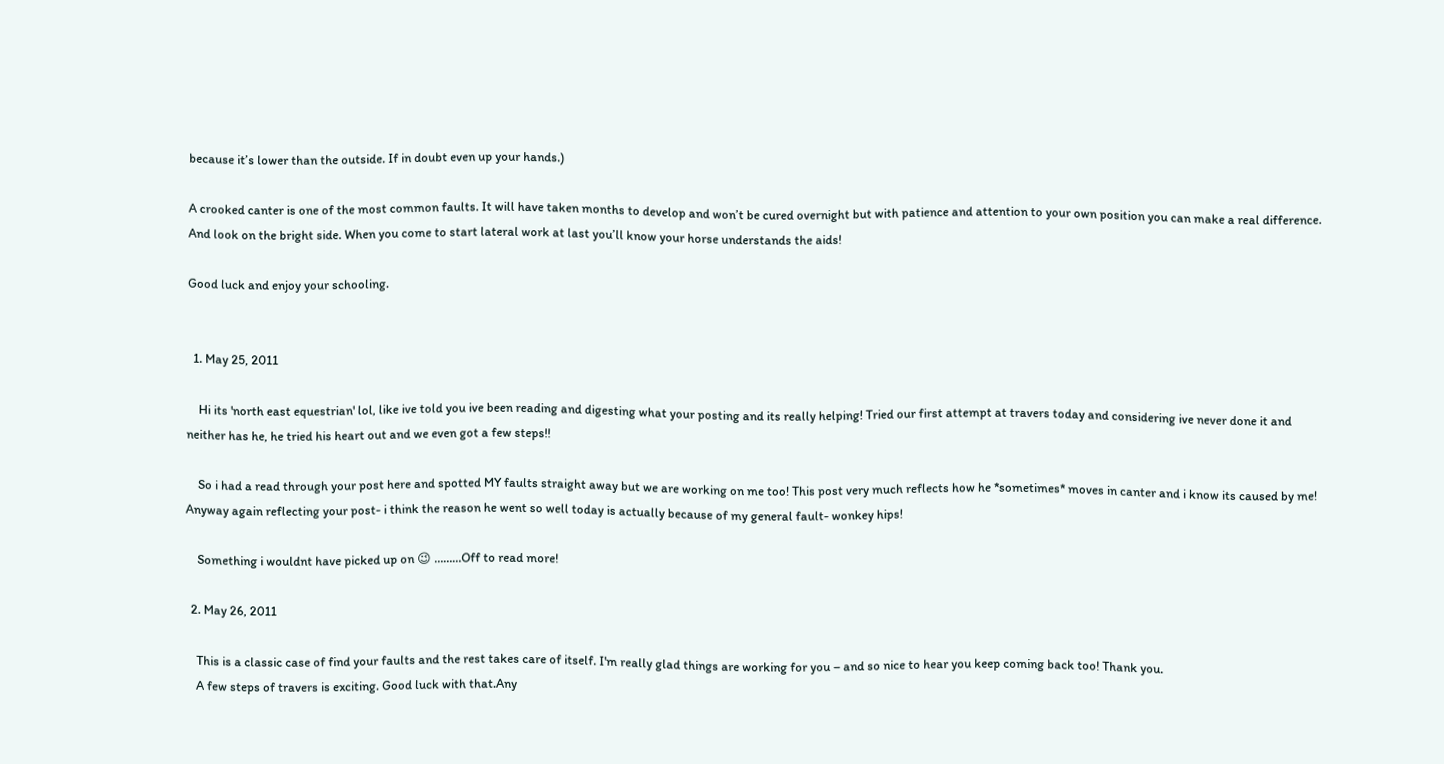because it’s lower than the outside. If in doubt even up your hands.)

A crooked canter is one of the most common faults. It will have taken months to develop and won’t be cured overnight but with patience and attention to your own position you can make a real difference. And look on the bright side. When you come to start lateral work at last you’ll know your horse understands the aids!

Good luck and enjoy your schooling.


  1. May 25, 2011

    Hi its 'north east equestrian' lol, like ive told you ive been reading and digesting what your posting and its really helping! Tried our first attempt at travers today and considering ive never done it and neither has he, he tried his heart out and we even got a few steps!!

    So i had a read through your post here and spotted MY faults straight away but we are working on me too! This post very much reflects how he *sometimes* moves in canter and i know its caused by me! Anyway again reflecting your post- i think the reason he went so well today is actually because of my general fault- wonkey hips!

    Something i wouldnt have picked up on 😉 ………Off to read more!

  2. May 26, 2011

    This is a classic case of find your faults and the rest takes care of itself. I'm really glad things are working for you – and so nice to hear you keep coming back too! Thank you.
    A few steps of travers is exciting. Good luck with that.Any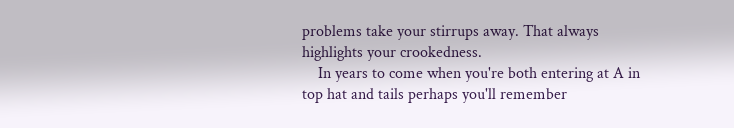problems take your stirrups away. That always highlights your crookedness.
    In years to come when you're both entering at A in top hat and tails perhaps you'll remember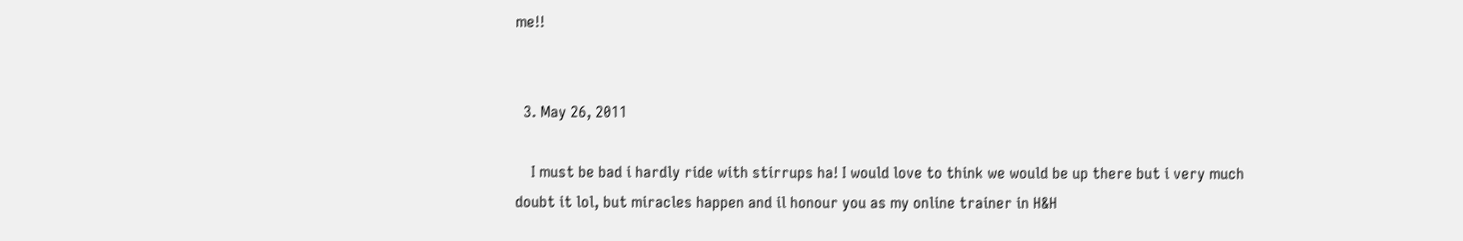me!!


  3. May 26, 2011

    I must be bad i hardly ride with stirrups ha! I would love to think we would be up there but i very much doubt it lol, but miracles happen and il honour you as my online trainer in H&H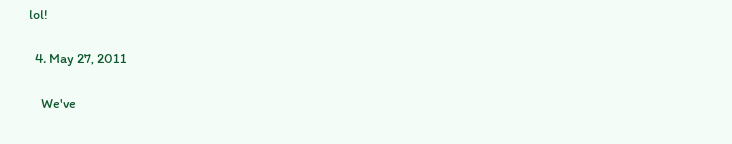lol!

  4. May 27, 2011

    We've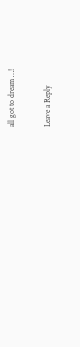all got to dream …!

Leave a Reply